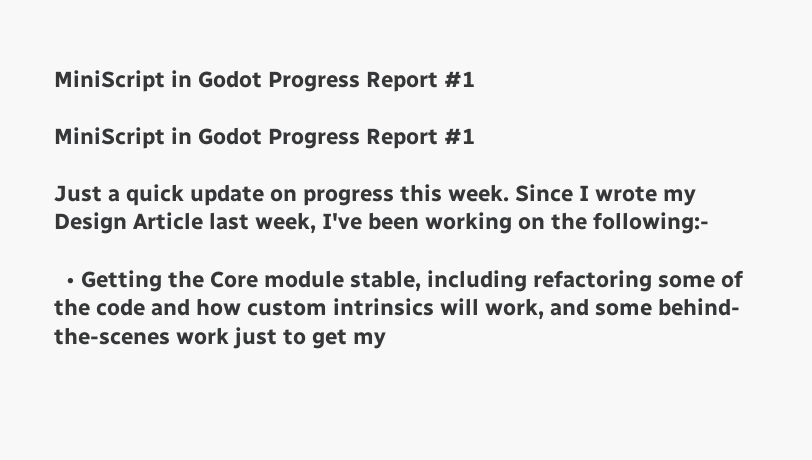MiniScript in Godot Progress Report #1

MiniScript in Godot Progress Report #1

Just a quick update on progress this week. Since I wrote my Design Article last week, I've been working on the following:-

  • Getting the Core module stable, including refactoring some of the code and how custom intrinsics will work, and some behind-the-scenes work just to get my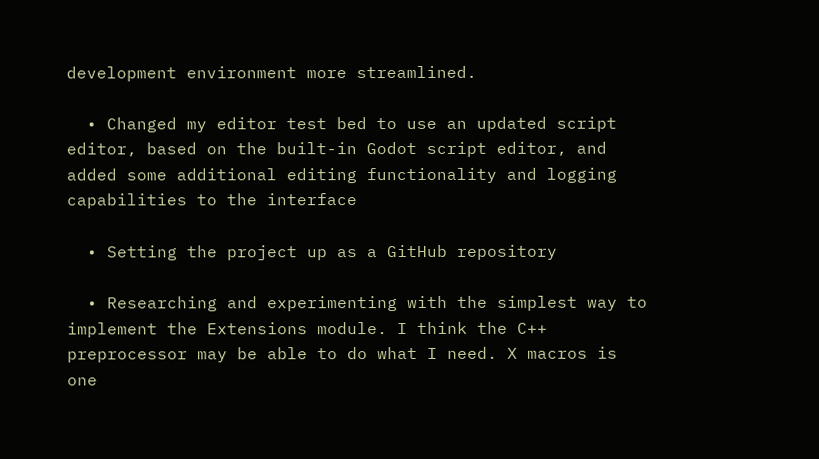development environment more streamlined.

  • Changed my editor test bed to use an updated script editor, based on the built-in Godot script editor, and added some additional editing functionality and logging capabilities to the interface

  • Setting the project up as a GitHub repository

  • Researching and experimenting with the simplest way to implement the Extensions module. I think the C++ preprocessor may be able to do what I need. X macros is one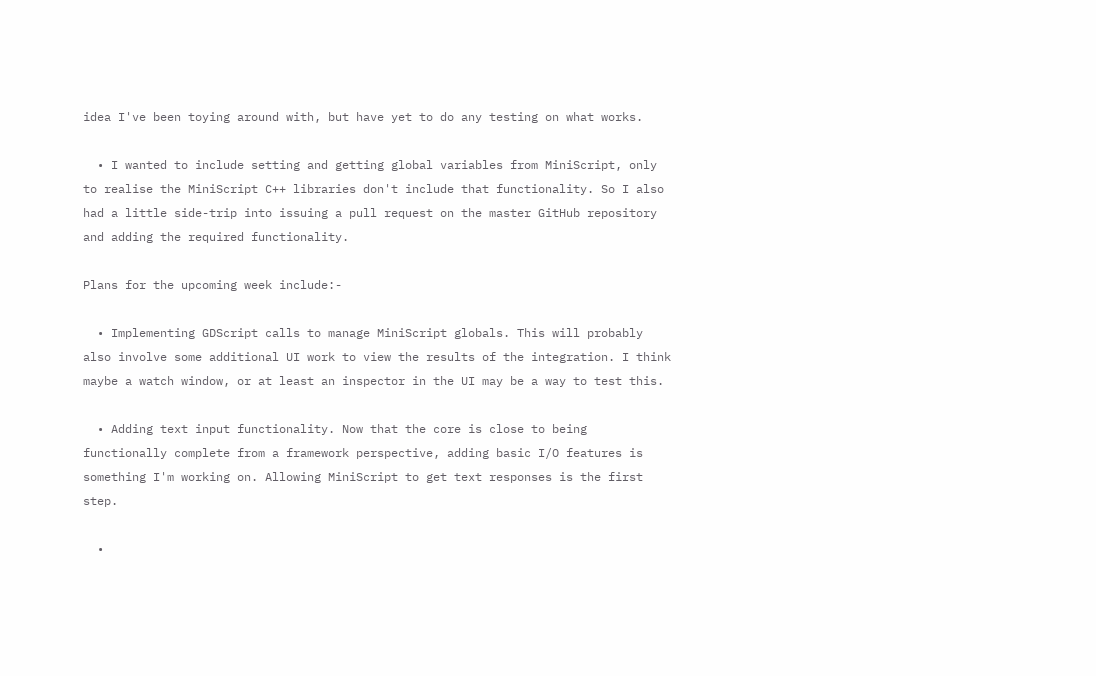idea I've been toying around with, but have yet to do any testing on what works.

  • I wanted to include setting and getting global variables from MiniScript, only to realise the MiniScript C++ libraries don't include that functionality. So I also had a little side-trip into issuing a pull request on the master GitHub repository and adding the required functionality.

Plans for the upcoming week include:-

  • Implementing GDScript calls to manage MiniScript globals. This will probably also involve some additional UI work to view the results of the integration. I think maybe a watch window, or at least an inspector in the UI may be a way to test this.

  • Adding text input functionality. Now that the core is close to being functionally complete from a framework perspective, adding basic I/O features is something I'm working on. Allowing MiniScript to get text responses is the first step.

  •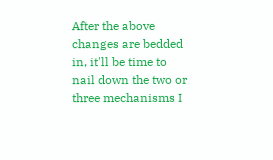After the above changes are bedded in, it'll be time to nail down the two or three mechanisms I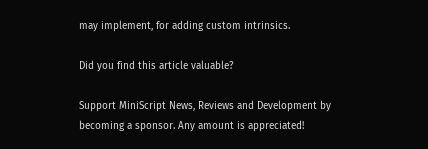may implement, for adding custom intrinsics.

Did you find this article valuable?

Support MiniScript News, Reviews and Development by becoming a sponsor. Any amount is appreciated!